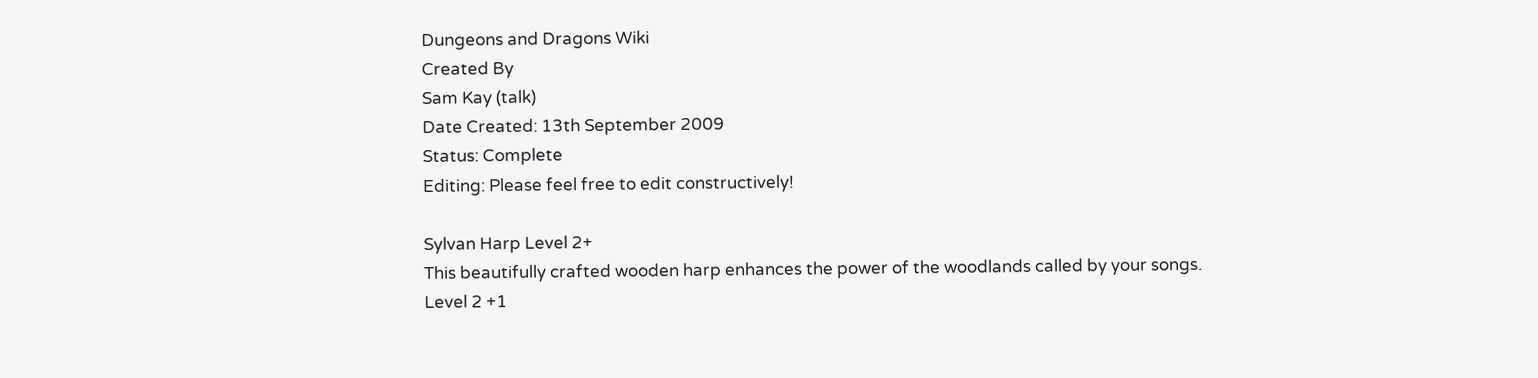Dungeons and Dragons Wiki
Created By
Sam Kay (talk)
Date Created: 13th September 2009
Status: Complete
Editing: Please feel free to edit constructively!

Sylvan Harp Level 2+
This beautifully crafted wooden harp enhances the power of the woodlands called by your songs.
Level 2 +1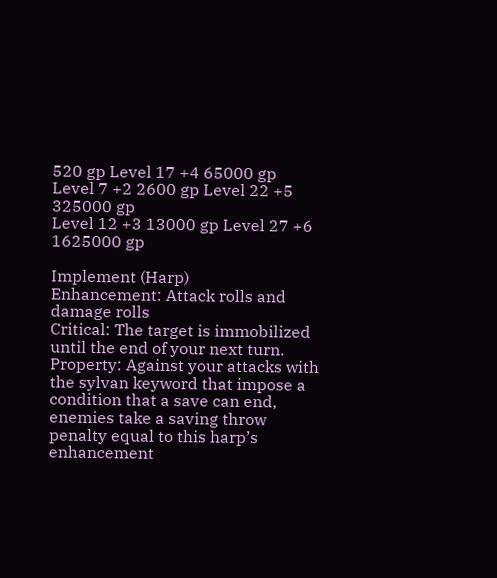520 gp Level 17 +4 65000 gp
Level 7 +2 2600 gp Level 22 +5 325000 gp
Level 12 +3 13000 gp Level 27 +6 1625000 gp

Implement (Harp)
Enhancement: Attack rolls and damage rolls
Critical: The target is immobilized until the end of your next turn.
Property: Against your attacks with the sylvan keyword that impose a condition that a save can end, enemies take a saving throw penalty equal to this harp’s enhancement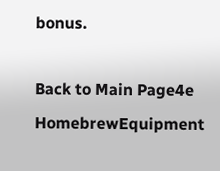bonus.

Back to Main Page4e HomebrewEquipment